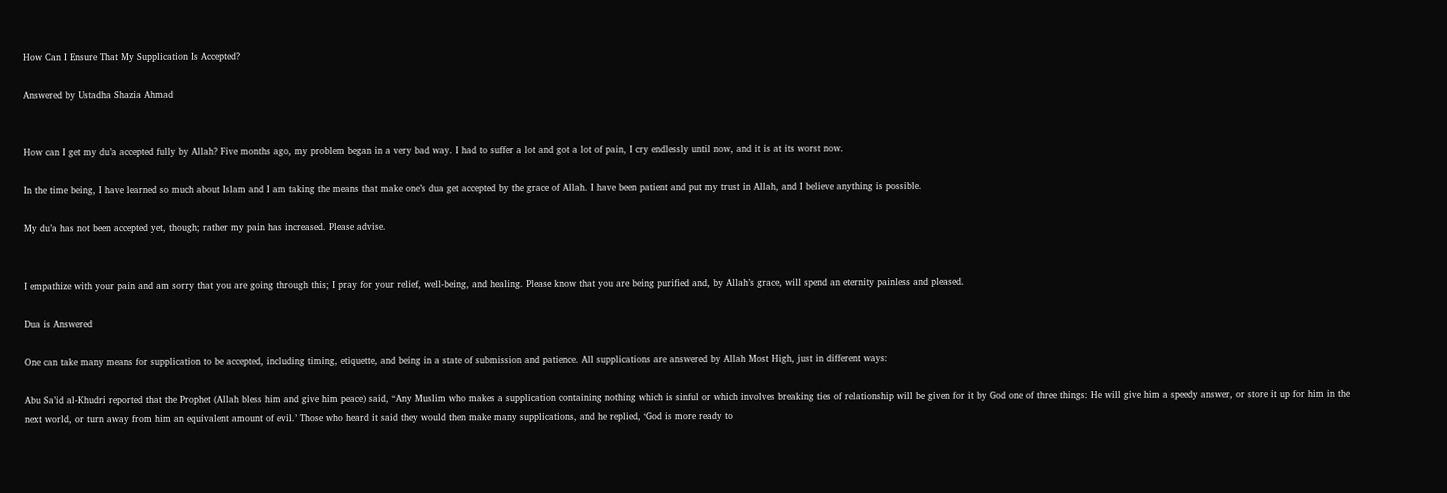How Can I Ensure That My Supplication Is Accepted?

Answered by Ustadha Shazia Ahmad


How can I get my du’a accepted fully by Allah? Five months ago, my problem began in a very bad way. I had to suffer a lot and got a lot of pain, I cry endlessly until now, and it is at its worst now.

In the time being, I have learned so much about Islam and I am taking the means that make one’s dua get accepted by the grace of Allah. I have been patient and put my trust in Allah, and I believe anything is possible.

My du’a has not been accepted yet, though; rather my pain has increased. Please advise.


I empathize with your pain and am sorry that you are going through this; I pray for your relief, well-being, and healing. Please know that you are being purified and, by Allah’s grace, will spend an eternity painless and pleased.

Dua is Answered

One can take many means for supplication to be accepted, including timing, etiquette, and being in a state of submission and patience. All supplications are answered by Allah Most High, just in different ways:

Abu Sa’id al-Khudri reported that the Prophet (Allah bless him and give him peace) said, “Any Muslim who makes a supplication containing nothing which is sinful or which involves breaking ties of relationship will be given for it by God one of three things: He will give him a speedy answer, or store it up for him in the next world, or turn away from him an equivalent amount of evil.’ Those who heard it said they would then make many supplications, and he replied, ‘God is more ready to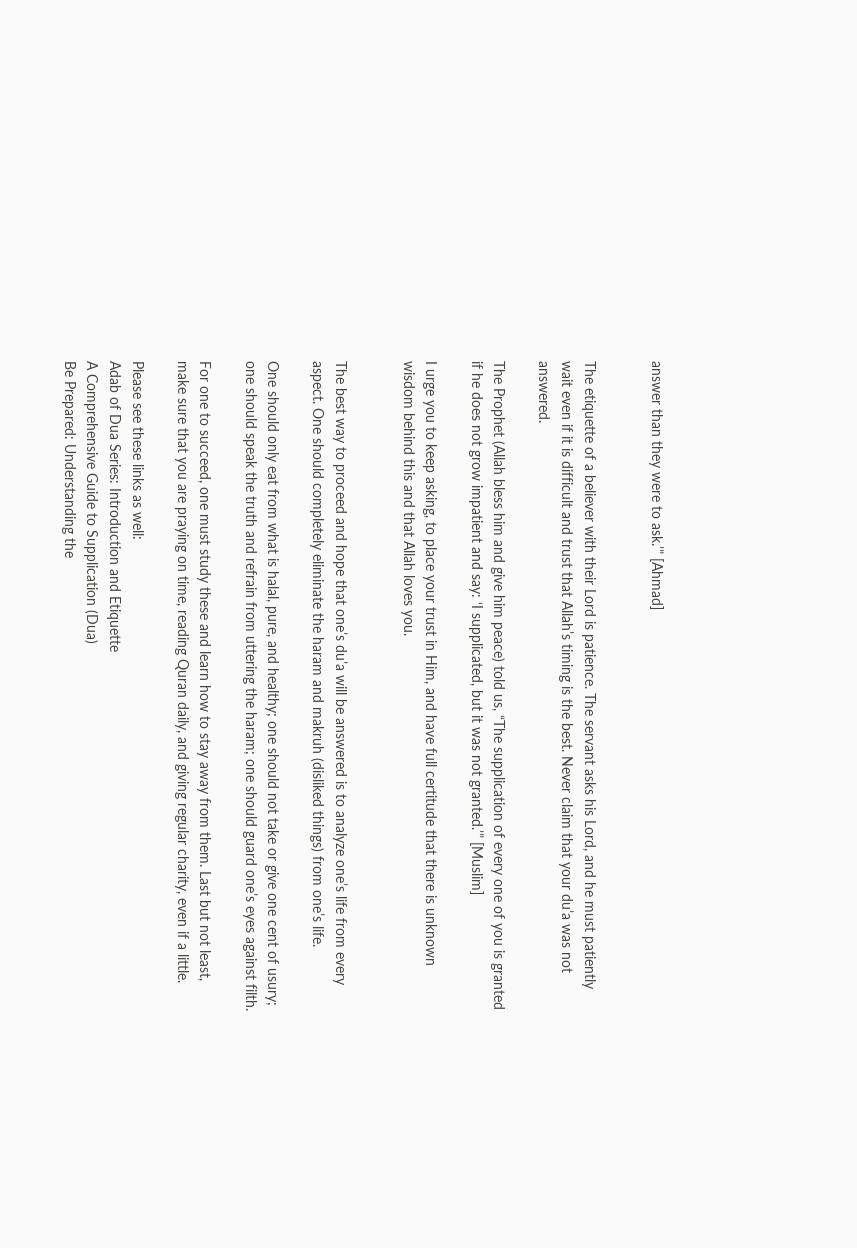answer than they were to ask.’” [Ahmad]


The etiquette of a believer with their Lord is patience. The servant asks his Lord, and he must patiently wait even if it is difficult and trust that Allah’s timing is the best. Never claim that your du’a was not answered.

The Prophet (Allah bless him and give him peace) told us, “The supplication of every one of you is granted if he does not grow impatient and say: ‘I supplicated, but it was not granted.’” [Muslim]

I urge you to keep asking, to place your trust in Him, and have full certitude that there is unknown wisdom behind this and that Allah loves you.


The best way to proceed and hope that one’s du’a will be answered is to analyze one’s life from every aspect. One should completely eliminate the haram and makruh (disliked things) from one’s life.

One should only eat from what is halal, pure, and healthy; one should not take or give one cent of usury; one should speak the truth and refrain from uttering the haram; one should guard one’s eyes against filth.

For one to succeed, one must study these and learn how to stay away from them. Last but not least, make sure that you are praying on time, reading Quran daily, and giving regular charity, even if a little.

Please see these links as well:
Adab of Dua Series: Introduction and Etiquette
A Comprehensive Guide to Supplication (Dua)
Be Prepared: Understanding the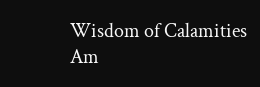Wisdom of Calamities
Am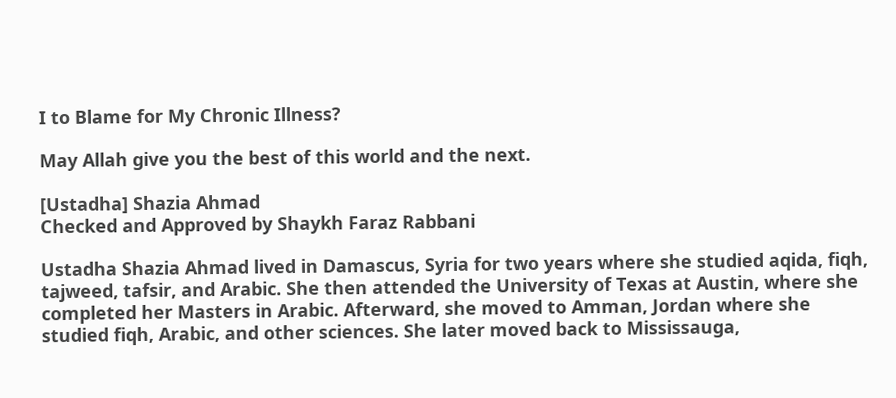I to Blame for My Chronic Illness?

May Allah give you the best of this world and the next.

[Ustadha] Shazia Ahmad
Checked and Approved by Shaykh Faraz Rabbani

Ustadha Shazia Ahmad lived in Damascus, Syria for two years where she studied aqida, fiqh, tajweed, tafsir, and Arabic. She then attended the University of Texas at Austin, where she completed her Masters in Arabic. Afterward, she moved to Amman, Jordan where she studied fiqh, Arabic, and other sciences. She later moved back to Mississauga,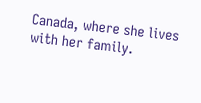Canada, where she lives with her family.